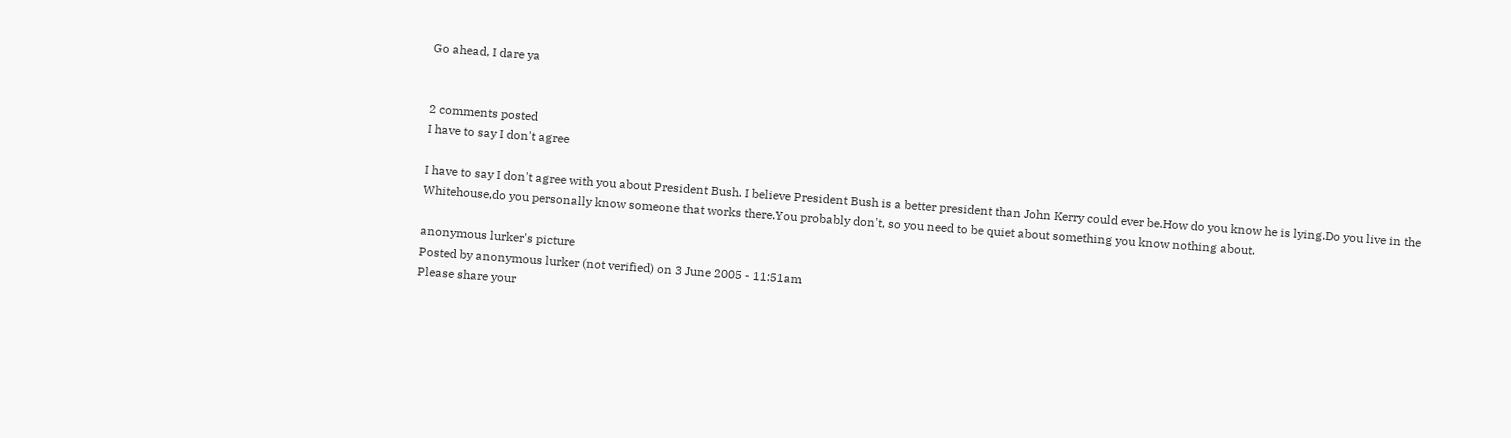Go ahead, I dare ya


2 comments posted
I have to say I don't agree

I have to say I don't agree with you about President Bush. I believe President Bush is a better president than John Kerry could ever be.How do you know he is lying.Do you live in the Whitehouse,do you personally know someone that works there.You probably don't, so you need to be quiet about something you know nothing about.

anonymous lurker's picture
Posted by anonymous lurker (not verified) on 3 June 2005 - 11:51am
Please share your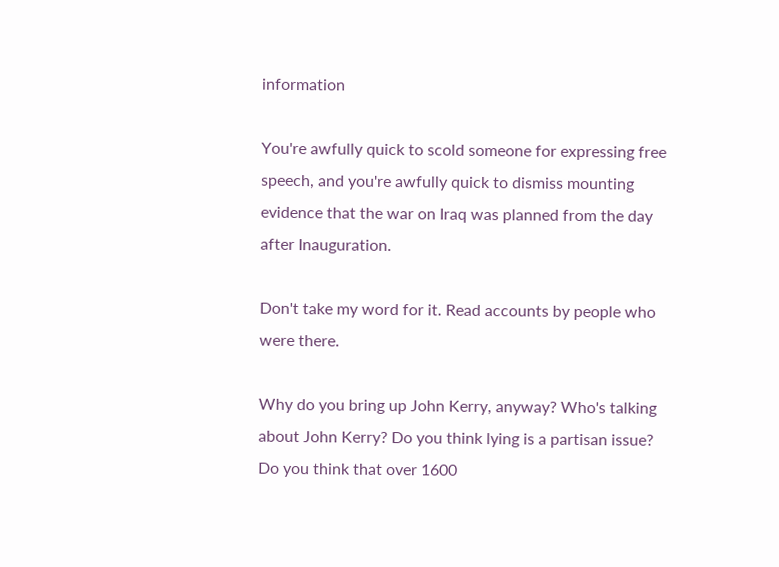information

You're awfully quick to scold someone for expressing free speech, and you're awfully quick to dismiss mounting evidence that the war on Iraq was planned from the day after Inauguration.

Don't take my word for it. Read accounts by people who were there.

Why do you bring up John Kerry, anyway? Who's talking about John Kerry? Do you think lying is a partisan issue? Do you think that over 1600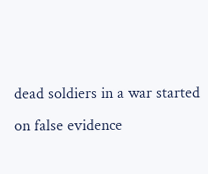dead soldiers in a war started on false evidence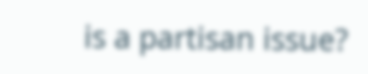is a partisan issue?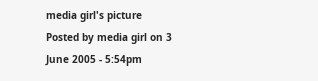media girl's picture
Posted by media girl on 3 June 2005 - 5:54pm